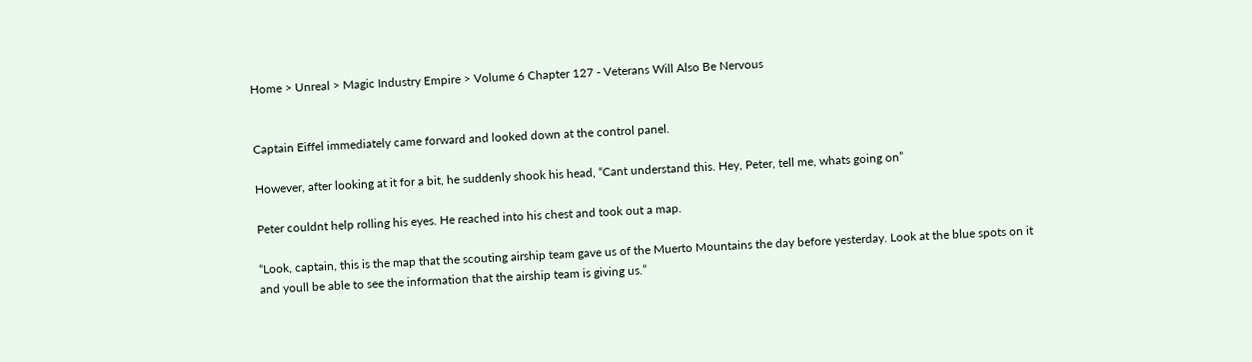Home > Unreal > Magic Industry Empire > Volume 6 Chapter 127 - Veterans Will Also Be Nervous


Captain Eiffel immediately came forward and looked down at the control panel.

However, after looking at it for a bit, he suddenly shook his head, “Cant understand this. Hey, Peter, tell me, whats going on”

Peter couldnt help rolling his eyes. He reached into his chest and took out a map.

“Look, captain, this is the map that the scouting airship team gave us of the Muerto Mountains the day before yesterday. Look at the blue spots on it and youll be able to see the information that the airship team is giving us.”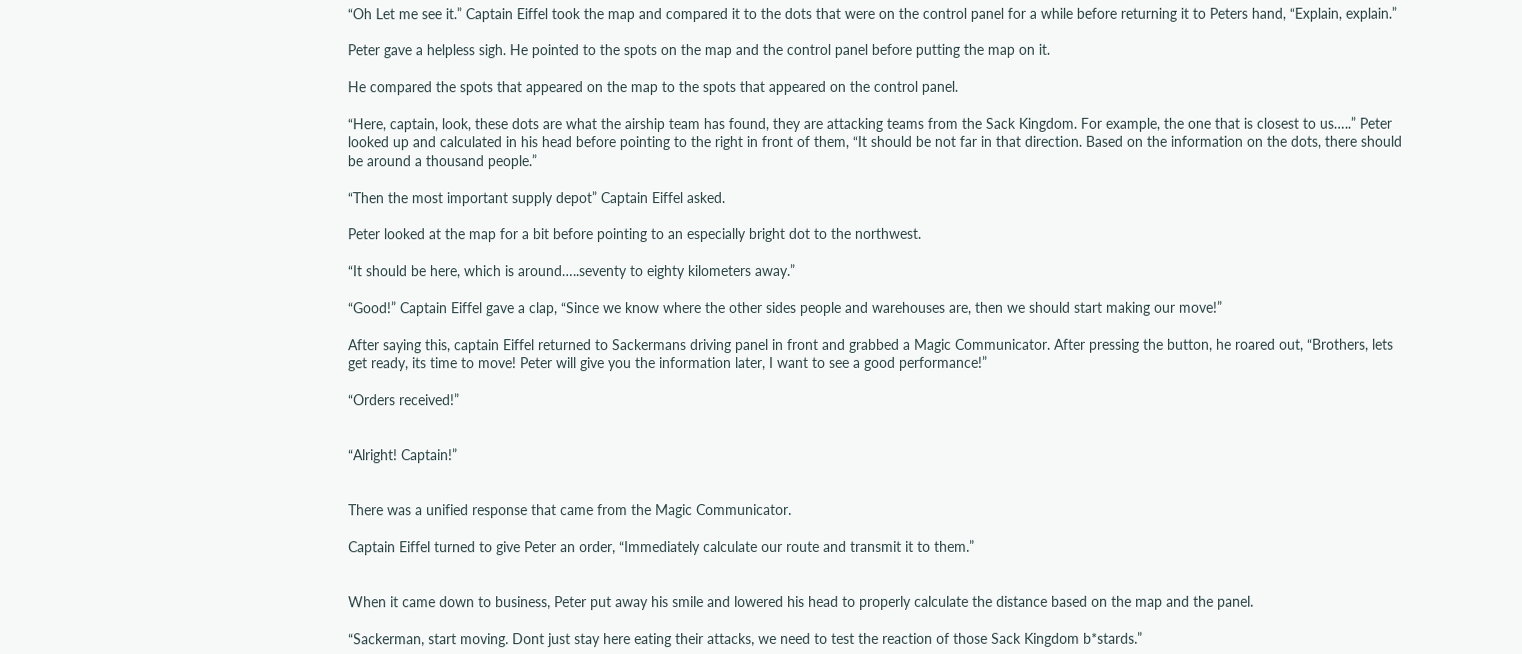“Oh Let me see it.” Captain Eiffel took the map and compared it to the dots that were on the control panel for a while before returning it to Peters hand, “Explain, explain.”

Peter gave a helpless sigh. He pointed to the spots on the map and the control panel before putting the map on it.

He compared the spots that appeared on the map to the spots that appeared on the control panel.

“Here, captain, look, these dots are what the airship team has found, they are attacking teams from the Sack Kingdom. For example, the one that is closest to us…..” Peter looked up and calculated in his head before pointing to the right in front of them, “It should be not far in that direction. Based on the information on the dots, there should be around a thousand people.”

“Then the most important supply depot” Captain Eiffel asked.

Peter looked at the map for a bit before pointing to an especially bright dot to the northwest.

“It should be here, which is around…..seventy to eighty kilometers away.”

“Good!” Captain Eiffel gave a clap, “Since we know where the other sides people and warehouses are, then we should start making our move!”

After saying this, captain Eiffel returned to Sackermans driving panel in front and grabbed a Magic Communicator. After pressing the button, he roared out, “Brothers, lets get ready, its time to move! Peter will give you the information later, I want to see a good performance!”

“Orders received!”


“Alright! Captain!”


There was a unified response that came from the Magic Communicator.

Captain Eiffel turned to give Peter an order, “Immediately calculate our route and transmit it to them.”


When it came down to business, Peter put away his smile and lowered his head to properly calculate the distance based on the map and the panel.

“Sackerman, start moving. Dont just stay here eating their attacks, we need to test the reaction of those Sack Kingdom b*stards.”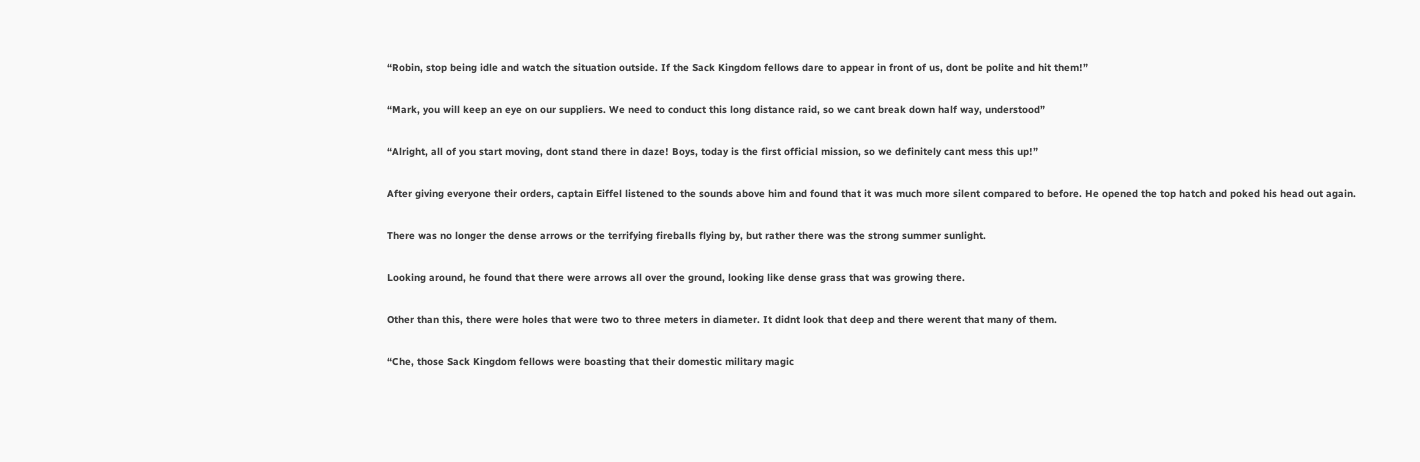“Robin, stop being idle and watch the situation outside. If the Sack Kingdom fellows dare to appear in front of us, dont be polite and hit them!”

“Mark, you will keep an eye on our suppliers. We need to conduct this long distance raid, so we cant break down half way, understood”

“Alright, all of you start moving, dont stand there in daze! Boys, today is the first official mission, so we definitely cant mess this up!”

After giving everyone their orders, captain Eiffel listened to the sounds above him and found that it was much more silent compared to before. He opened the top hatch and poked his head out again.

There was no longer the dense arrows or the terrifying fireballs flying by, but rather there was the strong summer sunlight.

Looking around, he found that there were arrows all over the ground, looking like dense grass that was growing there.

Other than this, there were holes that were two to three meters in diameter. It didnt look that deep and there werent that many of them.

“Che, those Sack Kingdom fellows were boasting that their domestic military magic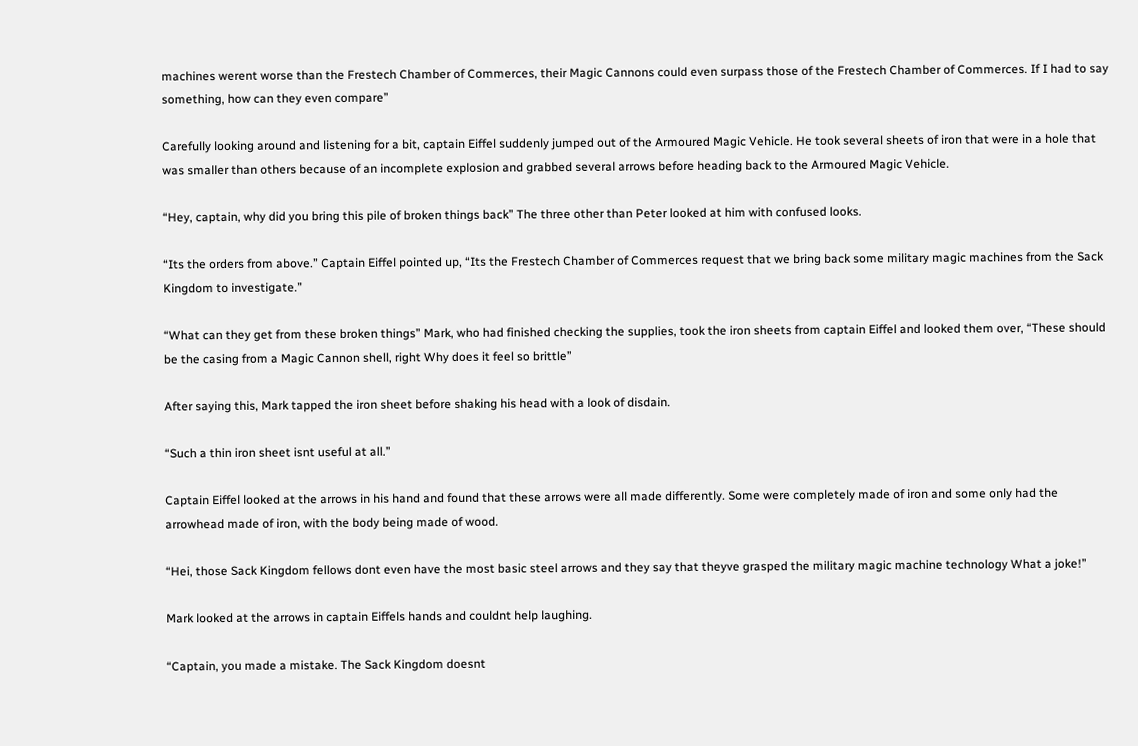machines werent worse than the Frestech Chamber of Commerces, their Magic Cannons could even surpass those of the Frestech Chamber of Commerces. If I had to say something, how can they even compare”

Carefully looking around and listening for a bit, captain Eiffel suddenly jumped out of the Armoured Magic Vehicle. He took several sheets of iron that were in a hole that was smaller than others because of an incomplete explosion and grabbed several arrows before heading back to the Armoured Magic Vehicle.

“Hey, captain, why did you bring this pile of broken things back” The three other than Peter looked at him with confused looks.

“Its the orders from above.” Captain Eiffel pointed up, “Its the Frestech Chamber of Commerces request that we bring back some military magic machines from the Sack Kingdom to investigate.”

“What can they get from these broken things” Mark, who had finished checking the supplies, took the iron sheets from captain Eiffel and looked them over, “These should be the casing from a Magic Cannon shell, right Why does it feel so brittle”

After saying this, Mark tapped the iron sheet before shaking his head with a look of disdain.

“Such a thin iron sheet isnt useful at all.”

Captain Eiffel looked at the arrows in his hand and found that these arrows were all made differently. Some were completely made of iron and some only had the arrowhead made of iron, with the body being made of wood.

“Hei, those Sack Kingdom fellows dont even have the most basic steel arrows and they say that theyve grasped the military magic machine technology What a joke!”

Mark looked at the arrows in captain Eiffels hands and couldnt help laughing.

“Captain, you made a mistake. The Sack Kingdom doesnt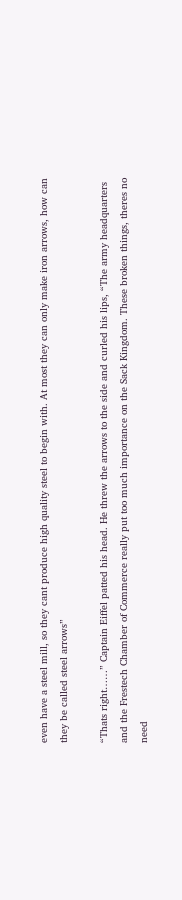even have a steel mill, so they cant produce high quality steel to begin with. At most they can only make iron arrows, how can they be called steel arrows”

“Thats right……” Captain Eiffel patted his head. He threw the arrows to the side and curled his lips, “The army headquarters and the Frestech Chamber of Commerce really put too much importance on the Sack Kingdom. These broken things, theres no need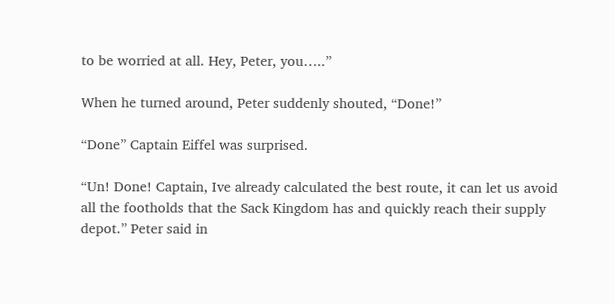to be worried at all. Hey, Peter, you…..”

When he turned around, Peter suddenly shouted, “Done!”

“Done” Captain Eiffel was surprised.

“Un! Done! Captain, Ive already calculated the best route, it can let us avoid all the footholds that the Sack Kingdom has and quickly reach their supply depot.” Peter said in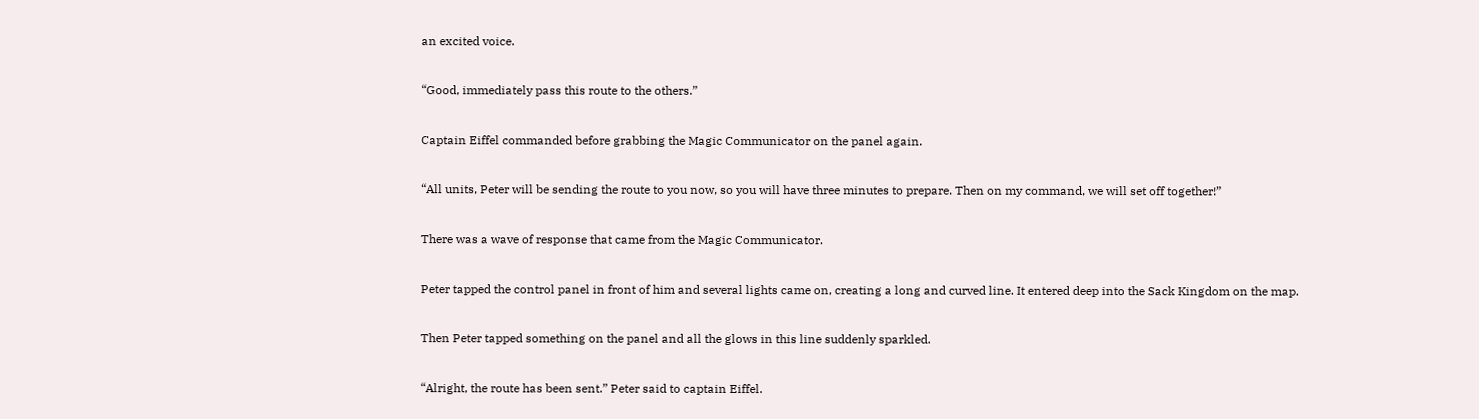an excited voice.

“Good, immediately pass this route to the others.”

Captain Eiffel commanded before grabbing the Magic Communicator on the panel again.

“All units, Peter will be sending the route to you now, so you will have three minutes to prepare. Then on my command, we will set off together!”

There was a wave of response that came from the Magic Communicator.

Peter tapped the control panel in front of him and several lights came on, creating a long and curved line. It entered deep into the Sack Kingdom on the map.

Then Peter tapped something on the panel and all the glows in this line suddenly sparkled.

“Alright, the route has been sent.” Peter said to captain Eiffel.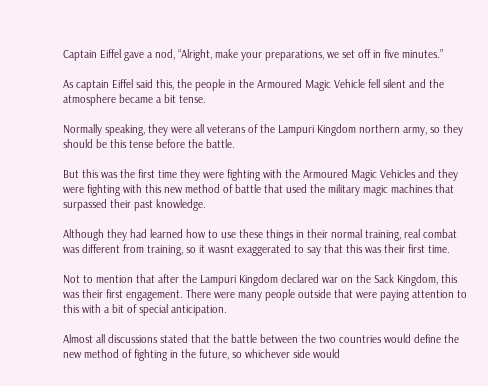Captain Eiffel gave a nod, “Alright, make your preparations, we set off in five minutes.”

As captain Eiffel said this, the people in the Armoured Magic Vehicle fell silent and the atmosphere became a bit tense.

Normally speaking, they were all veterans of the Lampuri Kingdom northern army, so they should be this tense before the battle.

But this was the first time they were fighting with the Armoured Magic Vehicles and they were fighting with this new method of battle that used the military magic machines that surpassed their past knowledge.

Although they had learned how to use these things in their normal training, real combat was different from training, so it wasnt exaggerated to say that this was their first time.

Not to mention that after the Lampuri Kingdom declared war on the Sack Kingdom, this was their first engagement. There were many people outside that were paying attention to this with a bit of special anticipation.

Almost all discussions stated that the battle between the two countries would define the new method of fighting in the future, so whichever side would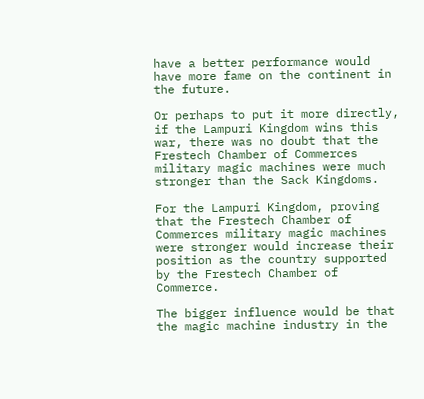have a better performance would have more fame on the continent in the future.

Or perhaps to put it more directly, if the Lampuri Kingdom wins this war, there was no doubt that the Frestech Chamber of Commerces military magic machines were much stronger than the Sack Kingdoms.

For the Lampuri Kingdom, proving that the Frestech Chamber of Commerces military magic machines were stronger would increase their position as the country supported by the Frestech Chamber of Commerce.

The bigger influence would be that the magic machine industry in the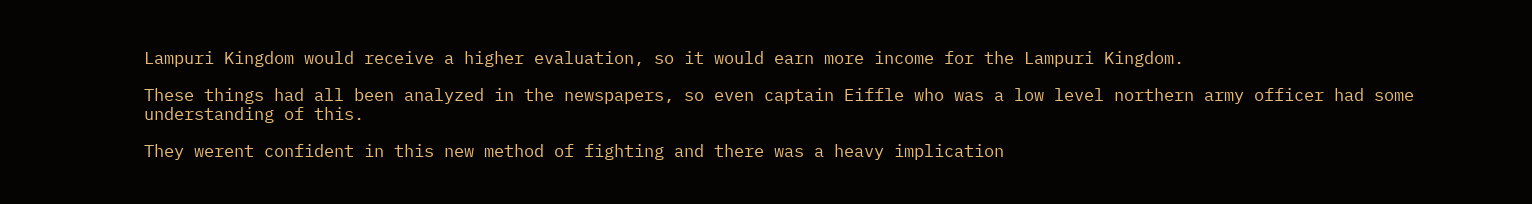Lampuri Kingdom would receive a higher evaluation, so it would earn more income for the Lampuri Kingdom.

These things had all been analyzed in the newspapers, so even captain Eiffle who was a low level northern army officer had some understanding of this.

They werent confident in this new method of fighting and there was a heavy implication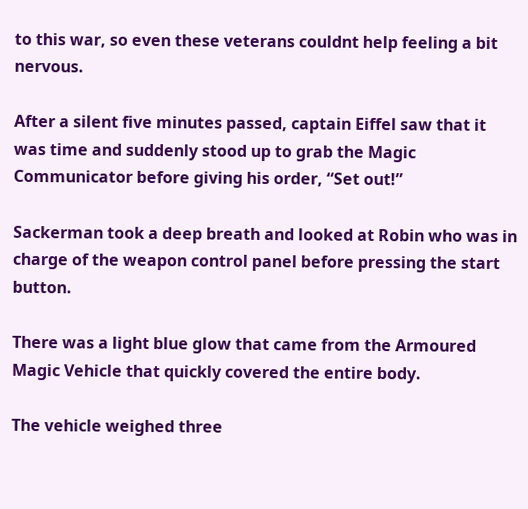to this war, so even these veterans couldnt help feeling a bit nervous.

After a silent five minutes passed, captain Eiffel saw that it was time and suddenly stood up to grab the Magic Communicator before giving his order, “Set out!”

Sackerman took a deep breath and looked at Robin who was in charge of the weapon control panel before pressing the start button.

There was a light blue glow that came from the Armoured Magic Vehicle that quickly covered the entire body.

The vehicle weighed three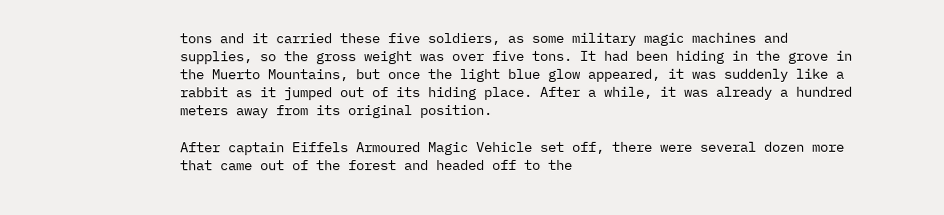tons and it carried these five soldiers, as some military magic machines and supplies, so the gross weight was over five tons. It had been hiding in the grove in the Muerto Mountains, but once the light blue glow appeared, it was suddenly like a rabbit as it jumped out of its hiding place. After a while, it was already a hundred meters away from its original position.

After captain Eiffels Armoured Magic Vehicle set off, there were several dozen more that came out of the forest and headed off to the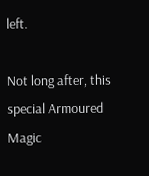left.

Not long after, this special Armoured Magic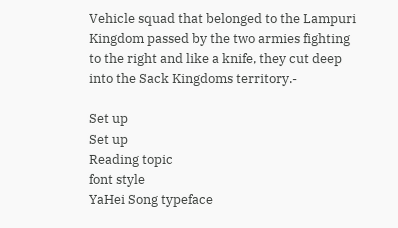Vehicle squad that belonged to the Lampuri Kingdom passed by the two armies fighting to the right and like a knife, they cut deep into the Sack Kingdoms territory.-

Set up
Set up
Reading topic
font style
YaHei Song typeface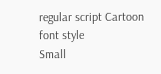regular script Cartoon
font style
Small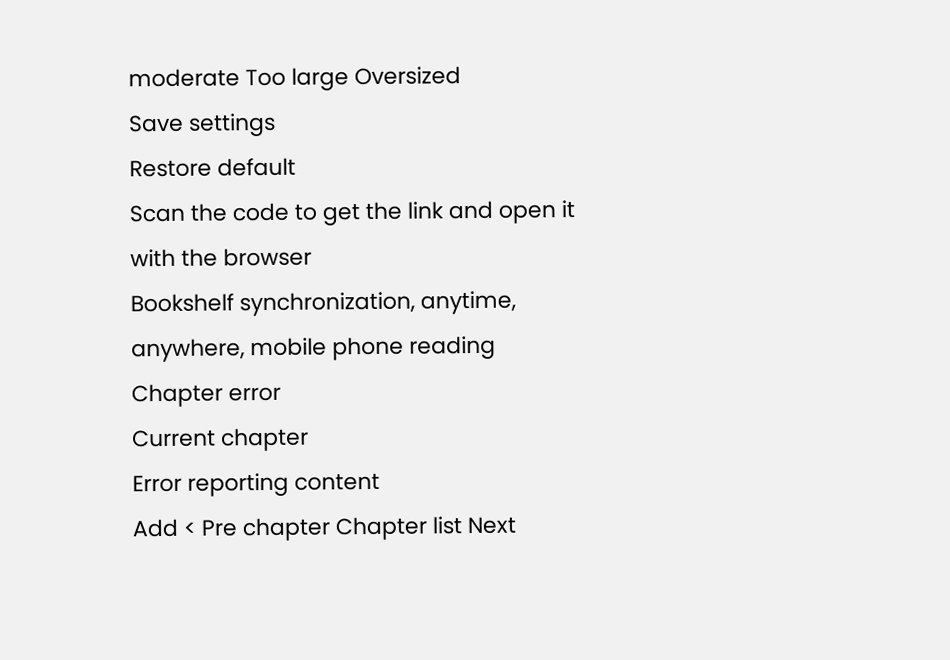moderate Too large Oversized
Save settings
Restore default
Scan the code to get the link and open it with the browser
Bookshelf synchronization, anytime, anywhere, mobile phone reading
Chapter error
Current chapter
Error reporting content
Add < Pre chapter Chapter list Next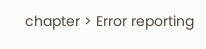chapter > Error reporting